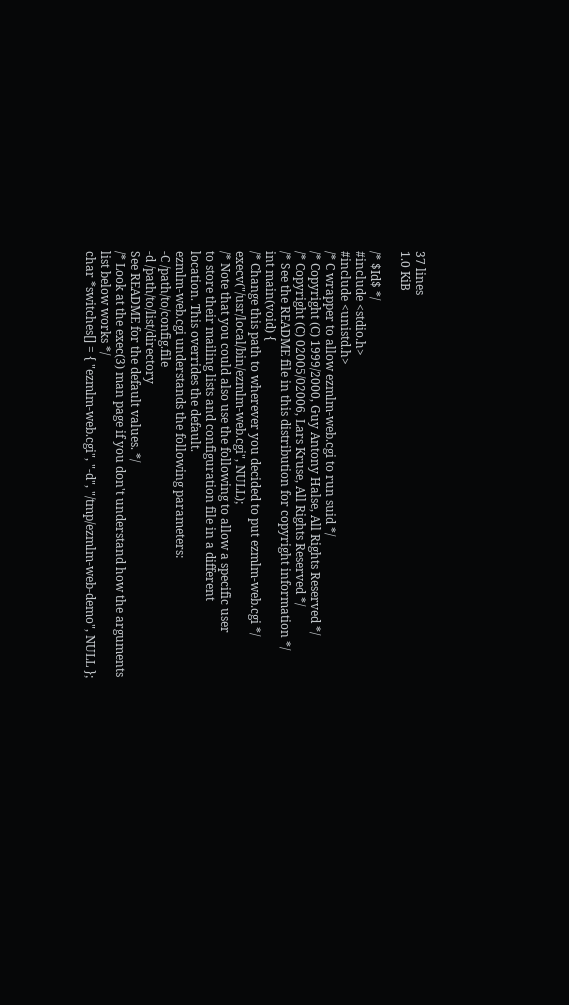37 lines
1.0 KiB

/* $Id$ */
#include <stdio.h>
#include <unistd.h>
/* C wrapper to allow ezmlm-web.cgi to run suid */
/* Copyright (C) 1999/2000, Guy Antony Halse, All Rights Reserved */
/* Copyright (C) 02005/02006, Lars Kruse, All Rights Reserved */
/* See the README file in this distribution for copyright information */
int main(void) {
/* Change this path to wherever you decided to put ezmlm-web.cgi */
execv("/usr/local/bin/ezmlm-web.cgi", NULL);
/* Note that you could also use the following to allow a specific user
to store their mailing lists and configuration file in a different
location. This overrides the default.
ezmlm-web.cgi understands the following parameters:
-C /path/to/config.file
-d /path/to/list/directory
See README for the default values. */
/* Look at the exec(3) man page if you don't understand how the arguments
list below works */
char *switches[] = { "ezmlm-web.cgi", "-d", "/tmp/ezmlm-web-demo", NULL };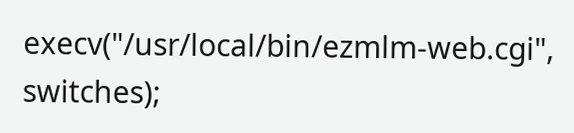execv("/usr/local/bin/ezmlm-web.cgi", switches);